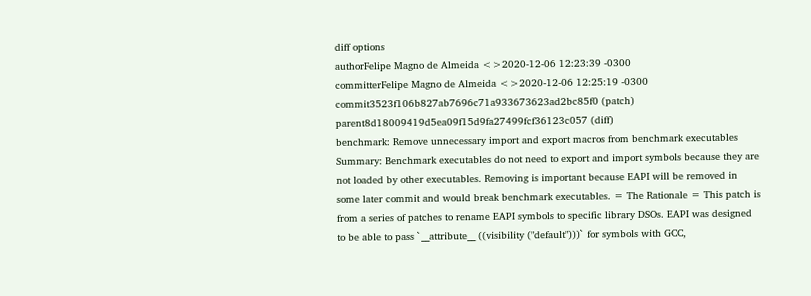diff options
authorFelipe Magno de Almeida <>2020-12-06 12:23:39 -0300
committerFelipe Magno de Almeida <>2020-12-06 12:25:19 -0300
commit3523f106b827ab7696c71a933673623ad2bc85f0 (patch)
parent8d18009419d5ea09f15d9fa27499fcf36123c057 (diff)
benchmark: Remove unnecessary import and export macros from benchmark executables
Summary: Benchmark executables do not need to export and import symbols because they are not loaded by other executables. Removing is important because EAPI will be removed in some later commit and would break benchmark executables. = The Rationale = This patch is from a series of patches to rename EAPI symbols to specific library DSOs. EAPI was designed to be able to pass `__attribute__ ((visibility ("default")))` for symbols with GCC,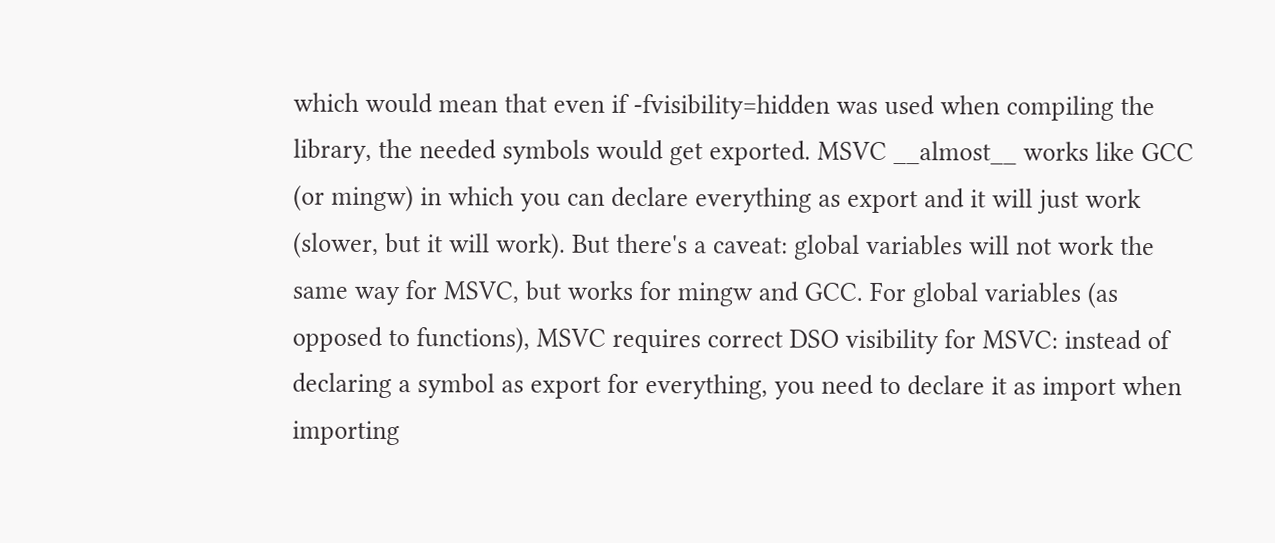which would mean that even if -fvisibility=hidden was used when compiling the library, the needed symbols would get exported. MSVC __almost__ works like GCC (or mingw) in which you can declare everything as export and it will just work (slower, but it will work). But there's a caveat: global variables will not work the same way for MSVC, but works for mingw and GCC. For global variables (as opposed to functions), MSVC requires correct DSO visibility for MSVC: instead of declaring a symbol as export for everything, you need to declare it as import when importing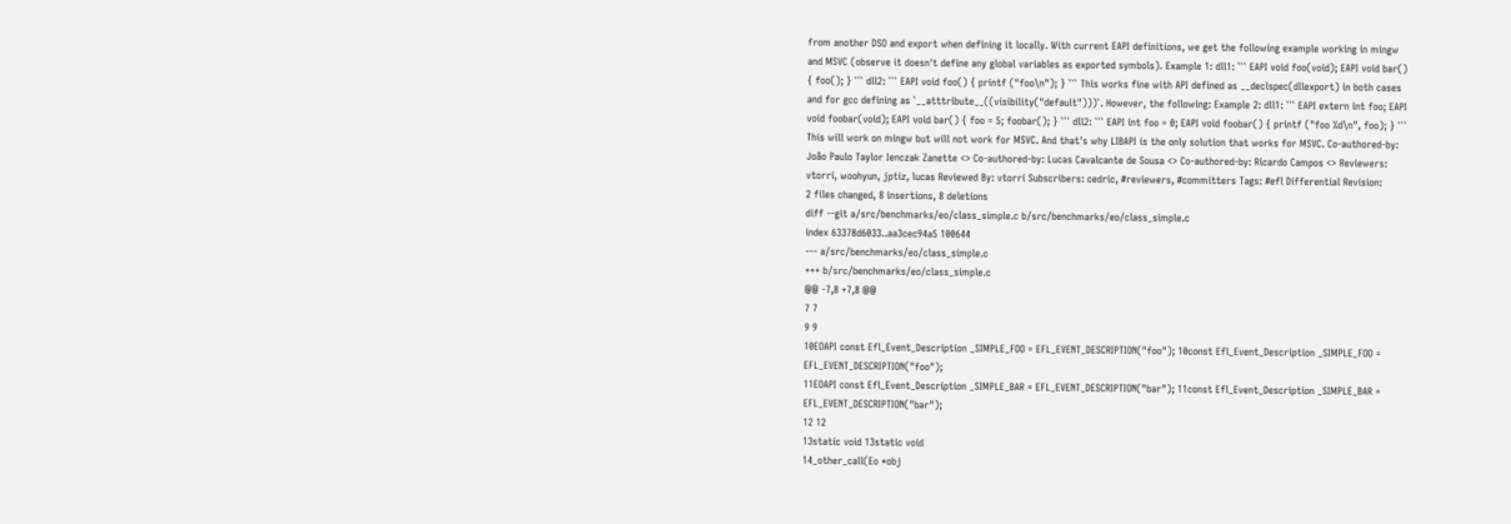from another DSO and export when defining it locally. With current EAPI definitions, we get the following example working in mingw and MSVC (observe it doesn't define any global variables as exported symbols). Example 1: dll1: ``` EAPI void foo(void); EAPI void bar() { foo(); } ``` dll2: ``` EAPI void foo() { printf ("foo\n"); } ``` This works fine with API defined as __declspec(dllexport) in both cases and for gcc defining as `__atttribute__((visibility("default")))`. However, the following: Example 2: dll1: ``` EAPI extern int foo; EAPI void foobar(void); EAPI void bar() { foo = 5; foobar(); } ``` dll2: ``` EAPI int foo = 0; EAPI void foobar() { printf ("foo %d\n", foo); } ``` This will work on mingw but will not work for MSVC. And that's why LIBAPI is the only solution that works for MSVC. Co-authored-by: João Paulo Taylor Ienczak Zanette <> Co-authored-by: Lucas Cavalcante de Sousa <> Co-authored-by: Ricardo Campos <> Reviewers: vtorri, woohyun, jptiz, lucas Reviewed By: vtorri Subscribers: cedric, #reviewers, #committers Tags: #efl Differential Revision:
2 files changed, 8 insertions, 8 deletions
diff --git a/src/benchmarks/eo/class_simple.c b/src/benchmarks/eo/class_simple.c
index 63378d6033..aa3cec94a5 100644
--- a/src/benchmarks/eo/class_simple.c
+++ b/src/benchmarks/eo/class_simple.c
@@ -7,8 +7,8 @@
7 7
9 9
10EOAPI const Efl_Event_Description _SIMPLE_FOO = EFL_EVENT_DESCRIPTION("foo"); 10const Efl_Event_Description _SIMPLE_FOO = EFL_EVENT_DESCRIPTION("foo");
11EOAPI const Efl_Event_Description _SIMPLE_BAR = EFL_EVENT_DESCRIPTION("bar"); 11const Efl_Event_Description _SIMPLE_BAR = EFL_EVENT_DESCRIPTION("bar");
12 12
13static void 13static void
14_other_call(Eo *obj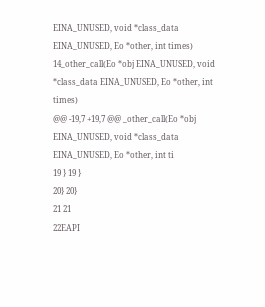EINA_UNUSED, void *class_data EINA_UNUSED, Eo *other, int times) 14_other_call(Eo *obj EINA_UNUSED, void *class_data EINA_UNUSED, Eo *other, int times)
@@ -19,7 +19,7 @@ _other_call(Eo *obj EINA_UNUSED, void *class_data EINA_UNUSED, Eo *other, int ti
19 } 19 }
20} 20}
21 21
22EAPI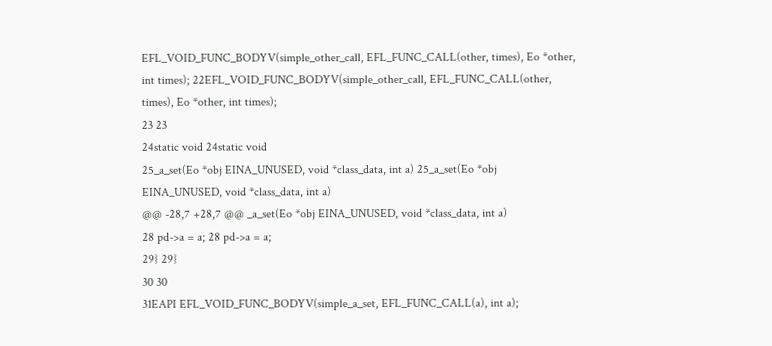EFL_VOID_FUNC_BODYV(simple_other_call, EFL_FUNC_CALL(other, times), Eo *other, int times); 22EFL_VOID_FUNC_BODYV(simple_other_call, EFL_FUNC_CALL(other, times), Eo *other, int times);
23 23
24static void 24static void
25_a_set(Eo *obj EINA_UNUSED, void *class_data, int a) 25_a_set(Eo *obj EINA_UNUSED, void *class_data, int a)
@@ -28,7 +28,7 @@ _a_set(Eo *obj EINA_UNUSED, void *class_data, int a)
28 pd->a = a; 28 pd->a = a;
29} 29}
30 30
31EAPI EFL_VOID_FUNC_BODYV(simple_a_set, EFL_FUNC_CALL(a), int a);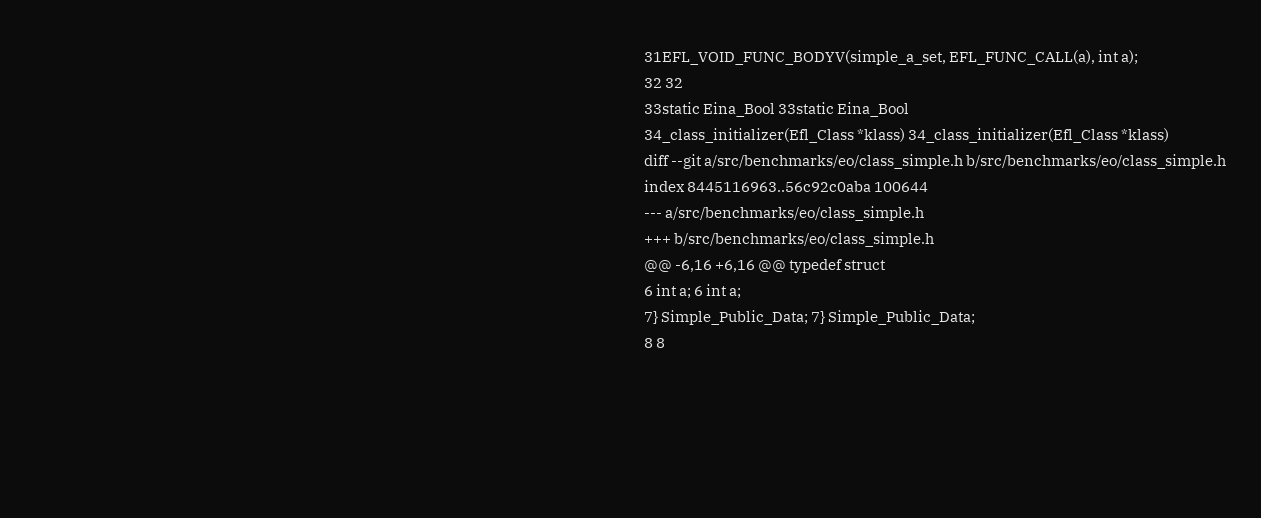31EFL_VOID_FUNC_BODYV(simple_a_set, EFL_FUNC_CALL(a), int a);
32 32
33static Eina_Bool 33static Eina_Bool
34_class_initializer(Efl_Class *klass) 34_class_initializer(Efl_Class *klass)
diff --git a/src/benchmarks/eo/class_simple.h b/src/benchmarks/eo/class_simple.h
index 8445116963..56c92c0aba 100644
--- a/src/benchmarks/eo/class_simple.h
+++ b/src/benchmarks/eo/class_simple.h
@@ -6,16 +6,16 @@ typedef struct
6 int a; 6 int a;
7} Simple_Public_Data; 7} Simple_Public_Data;
8 8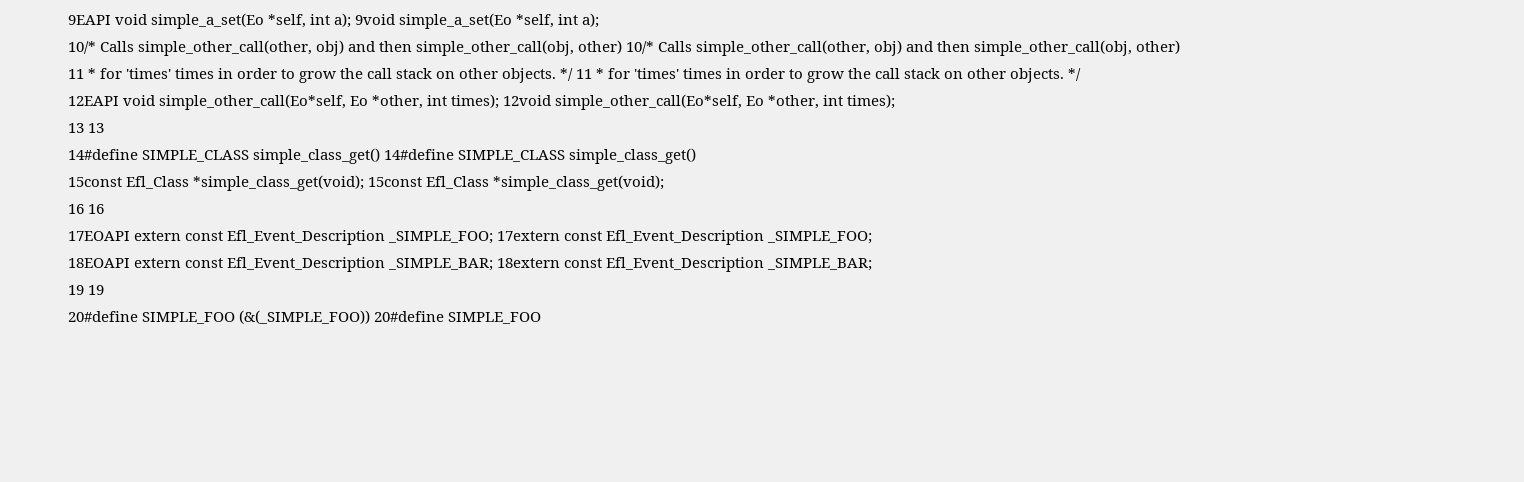9EAPI void simple_a_set(Eo *self, int a); 9void simple_a_set(Eo *self, int a);
10/* Calls simple_other_call(other, obj) and then simple_other_call(obj, other) 10/* Calls simple_other_call(other, obj) and then simple_other_call(obj, other)
11 * for 'times' times in order to grow the call stack on other objects. */ 11 * for 'times' times in order to grow the call stack on other objects. */
12EAPI void simple_other_call(Eo*self, Eo *other, int times); 12void simple_other_call(Eo*self, Eo *other, int times);
13 13
14#define SIMPLE_CLASS simple_class_get() 14#define SIMPLE_CLASS simple_class_get()
15const Efl_Class *simple_class_get(void); 15const Efl_Class *simple_class_get(void);
16 16
17EOAPI extern const Efl_Event_Description _SIMPLE_FOO; 17extern const Efl_Event_Description _SIMPLE_FOO;
18EOAPI extern const Efl_Event_Description _SIMPLE_BAR; 18extern const Efl_Event_Description _SIMPLE_BAR;
19 19
20#define SIMPLE_FOO (&(_SIMPLE_FOO)) 20#define SIMPLE_FOO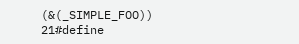(&(_SIMPLE_FOO))
21#define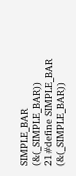SIMPLE_BAR (&(_SIMPLE_BAR)) 21#define SIMPLE_BAR (&(_SIMPLE_BAR))